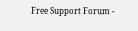Free Support Forum -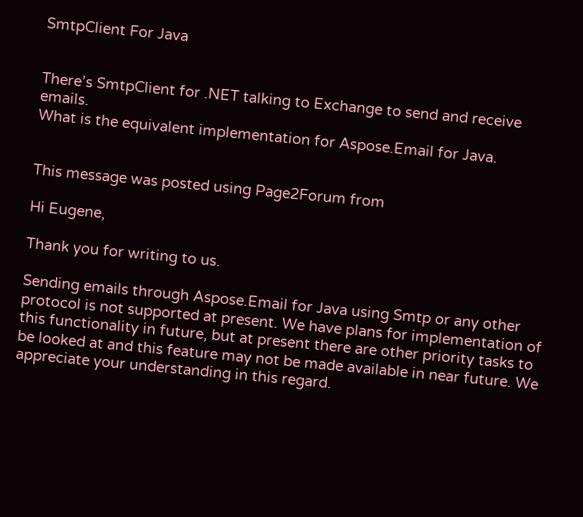SmtpClient For Java


There’s SmtpClient for .NET talking to Exchange to send and receive emails.
What is the equivalent implementation for Aspose.Email for Java.


This message was posted using Page2Forum from

Hi Eugene,

Thank you for writing to us.

Sending emails through Aspose.Email for Java using Smtp or any other protocol is not supported at present. We have plans for implementation of this functionality in future, but at present there are other priority tasks to be looked at and this feature may not be made available in near future. We appreciate your understanding in this regard.